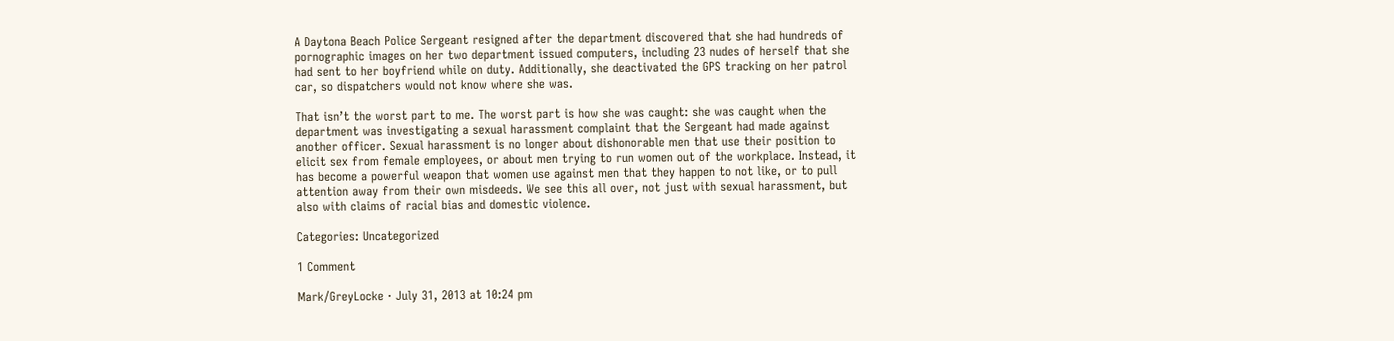A Daytona Beach Police Sergeant resigned after the department discovered that she had hundreds of pornographic images on her two department issued computers, including 23 nudes of herself that she had sent to her boyfriend while on duty. Additionally, she deactivated the GPS tracking on her patrol car, so dispatchers would not know where she was.

That isn’t the worst part to me. The worst part is how she was caught: she was caught when the department was investigating a sexual harassment complaint that the Sergeant had made against another officer. Sexual harassment is no longer about dishonorable men that use their position to elicit sex from female employees, or about men trying to run women out of the workplace. Instead, it has become a powerful weapon that women use against men that they happen to not like, or to pull attention away from their own misdeeds. We see this all over, not just with sexual harassment, but also with claims of racial bias and domestic violence.

Categories: Uncategorized

1 Comment

Mark/GreyLocke · July 31, 2013 at 10:24 pm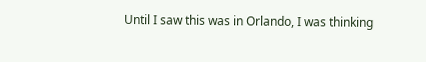Until I saw this was in Orlando, I was thinking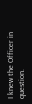I knew the Officer in question.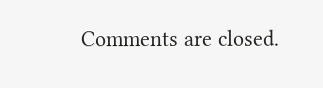Comments are closed.